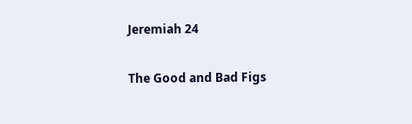Jeremiah 24

The Good and Bad Figs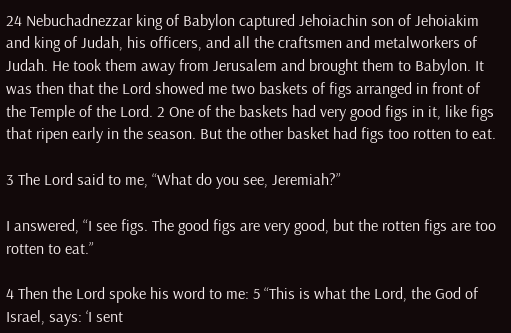24 Nebuchadnezzar king of Babylon captured Jehoiachin son of Jehoiakim and king of Judah, his officers, and all the craftsmen and metalworkers of Judah. He took them away from Jerusalem and brought them to Babylon. It was then that the Lord showed me two baskets of figs arranged in front of the Temple of the Lord. 2 One of the baskets had very good figs in it, like figs that ripen early in the season. But the other basket had figs too rotten to eat.

3 The Lord said to me, “What do you see, Jeremiah?”

I answered, “I see figs. The good figs are very good, but the rotten figs are too rotten to eat.”

4 Then the Lord spoke his word to me: 5 “This is what the Lord, the God of Israel, says: ‘I sent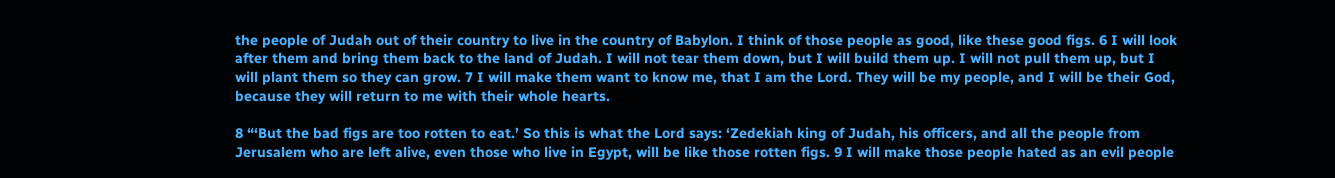the people of Judah out of their country to live in the country of Babylon. I think of those people as good, like these good figs. 6 I will look after them and bring them back to the land of Judah. I will not tear them down, but I will build them up. I will not pull them up, but I will plant them so they can grow. 7 I will make them want to know me, that I am the Lord. They will be my people, and I will be their God, because they will return to me with their whole hearts.

8 “‘But the bad figs are too rotten to eat.’ So this is what the Lord says: ‘Zedekiah king of Judah, his officers, and all the people from Jerusalem who are left alive, even those who live in Egypt, will be like those rotten figs. 9 I will make those people hated as an evil people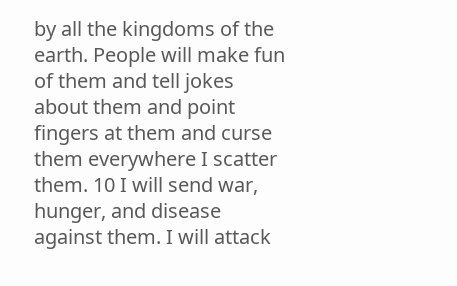by all the kingdoms of the earth. People will make fun of them and tell jokes about them and point fingers at them and curse them everywhere I scatter them. 10 I will send war, hunger, and disease against them. I will attack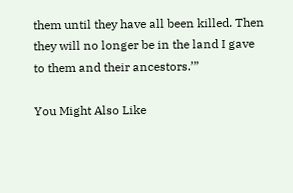them until they have all been killed. Then they will no longer be in the land I gave to them and their ancestors.’”

You Might Also Like